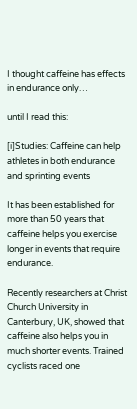I thought caffeine has effects in endurance only…

until I read this:

[i]Studies: Caffeine can help athletes in both endurance and sprinting events

It has been established for more than 50 years that caffeine helps you exercise longer in events that require endurance.

Recently researchers at Christ Church University in Canterbury, UK, showed that caffeine also helps you in much shorter events. Trained cyclists raced one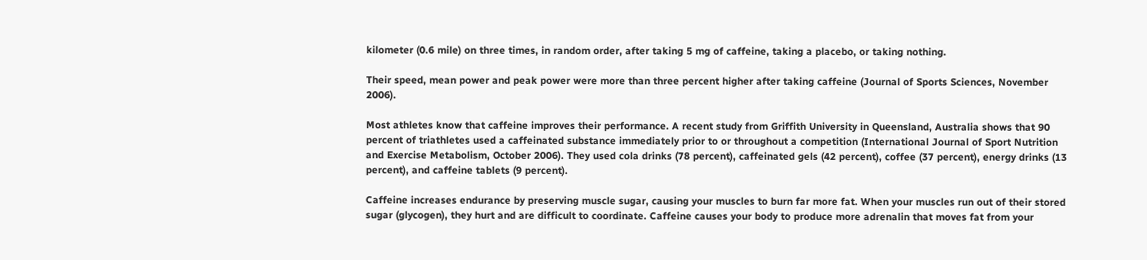kilometer (0.6 mile) on three times, in random order, after taking 5 mg of caffeine, taking a placebo, or taking nothing.

Their speed, mean power and peak power were more than three percent higher after taking caffeine (Journal of Sports Sciences, November 2006).

Most athletes know that caffeine improves their performance. A recent study from Griffith University in Queensland, Australia shows that 90 percent of triathletes used a caffeinated substance immediately prior to or throughout a competition (International Journal of Sport Nutrition and Exercise Metabolism, October 2006). They used cola drinks (78 percent), caffeinated gels (42 percent), coffee (37 percent), energy drinks (13 percent), and caffeine tablets (9 percent).

Caffeine increases endurance by preserving muscle sugar, causing your muscles to burn far more fat. When your muscles run out of their stored sugar (glycogen), they hurt and are difficult to coordinate. Caffeine causes your body to produce more adrenalin that moves fat from your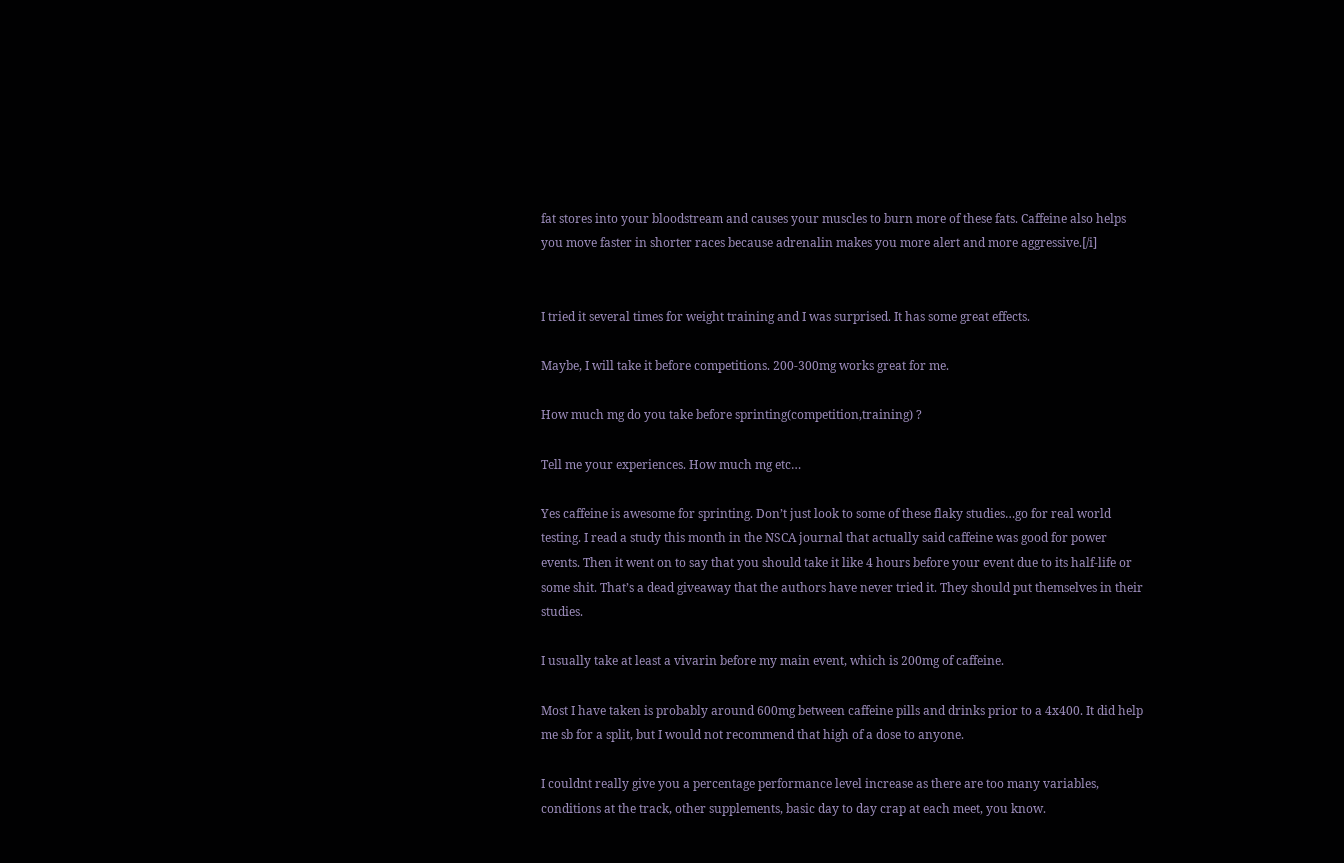fat stores into your bloodstream and causes your muscles to burn more of these fats. Caffeine also helps you move faster in shorter races because adrenalin makes you more alert and more aggressive.[/i]


I tried it several times for weight training and I was surprised. It has some great effects.

Maybe, I will take it before competitions. 200-300mg works great for me.

How much mg do you take before sprinting(competition,training) ?

Tell me your experiences. How much mg etc…

Yes caffeine is awesome for sprinting. Don’t just look to some of these flaky studies…go for real world testing. I read a study this month in the NSCA journal that actually said caffeine was good for power events. Then it went on to say that you should take it like 4 hours before your event due to its half-life or some shit. That’s a dead giveaway that the authors have never tried it. They should put themselves in their studies.

I usually take at least a vivarin before my main event, which is 200mg of caffeine.

Most I have taken is probably around 600mg between caffeine pills and drinks prior to a 4x400. It did help me sb for a split, but I would not recommend that high of a dose to anyone.

I couldnt really give you a percentage performance level increase as there are too many variables, conditions at the track, other supplements, basic day to day crap at each meet, you know.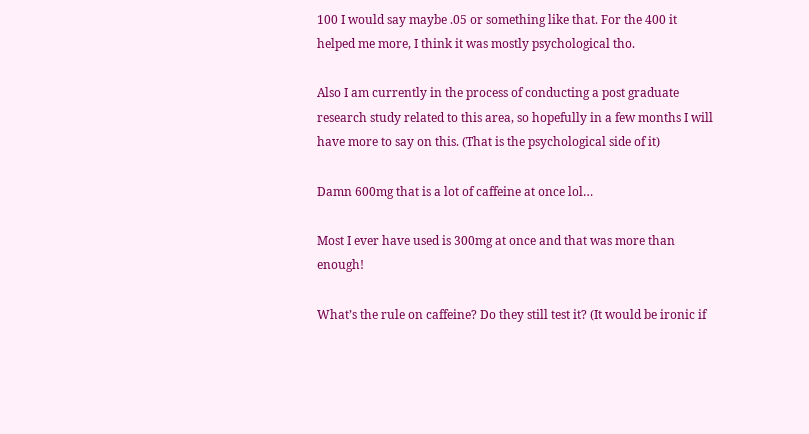100 I would say maybe .05 or something like that. For the 400 it helped me more, I think it was mostly psychological tho.

Also I am currently in the process of conducting a post graduate research study related to this area, so hopefully in a few months I will have more to say on this. (That is the psychological side of it)

Damn 600mg that is a lot of caffeine at once lol…

Most I ever have used is 300mg at once and that was more than enough!

What’s the rule on caffeine? Do they still test it? (It would be ironic if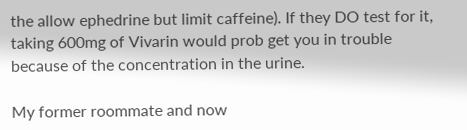the allow ephedrine but limit caffeine). If they DO test for it, taking 600mg of Vivarin would prob get you in trouble because of the concentration in the urine.

My former roommate and now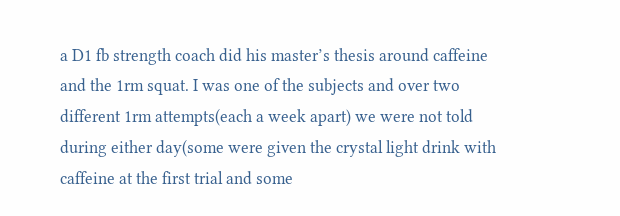a D1 fb strength coach did his master’s thesis around caffeine and the 1rm squat. I was one of the subjects and over two different 1rm attempts(each a week apart) we were not told during either day(some were given the crystal light drink with caffeine at the first trial and some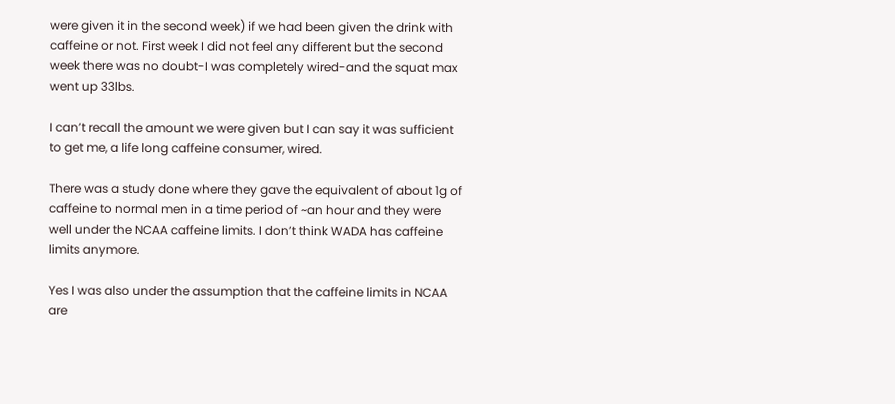were given it in the second week) if we had been given the drink with caffeine or not. First week I did not feel any different but the second week there was no doubt-I was completely wired-and the squat max went up 33lbs.

I can’t recall the amount we were given but I can say it was sufficient to get me, a life long caffeine consumer, wired.

There was a study done where they gave the equivalent of about 1g of caffeine to normal men in a time period of ~an hour and they were well under the NCAA caffeine limits. I don’t think WADA has caffeine limits anymore.

Yes I was also under the assumption that the caffeine limits in NCAA are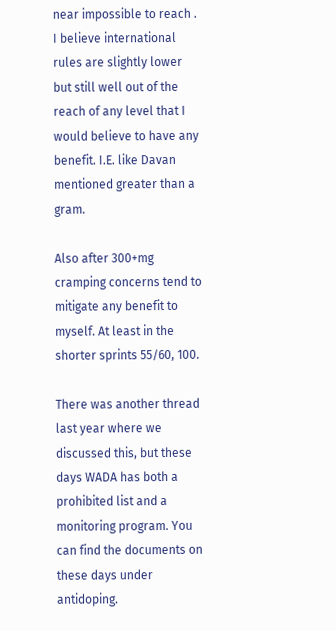near impossible to reach . I believe international rules are slightly lower but still well out of the reach of any level that I would believe to have any benefit. I.E. like Davan mentioned greater than a gram.

Also after 300+mg cramping concerns tend to mitigate any benefit to myself. At least in the shorter sprints 55/60, 100.

There was another thread last year where we discussed this, but these days WADA has both a prohibited list and a monitoring program. You can find the documents on these days under antidoping.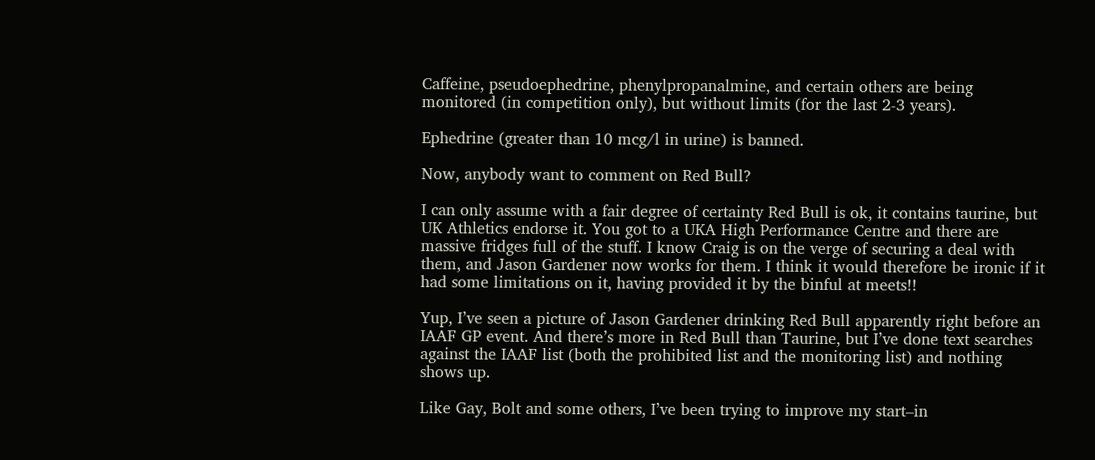Caffeine, pseudoephedrine, phenylpropanalmine, and certain others are being monitored (in competition only), but without limits (for the last 2-3 years).

Ephedrine (greater than 10 mcg/l in urine) is banned.

Now, anybody want to comment on Red Bull?

I can only assume with a fair degree of certainty Red Bull is ok, it contains taurine, but UK Athletics endorse it. You got to a UKA High Performance Centre and there are massive fridges full of the stuff. I know Craig is on the verge of securing a deal with them, and Jason Gardener now works for them. I think it would therefore be ironic if it had some limitations on it, having provided it by the binful at meets!!

Yup, I’ve seen a picture of Jason Gardener drinking Red Bull apparently right before an IAAF GP event. And there’s more in Red Bull than Taurine, but I’ve done text searches against the IAAF list (both the prohibited list and the monitoring list) and nothing shows up.

Like Gay, Bolt and some others, I’ve been trying to improve my start–in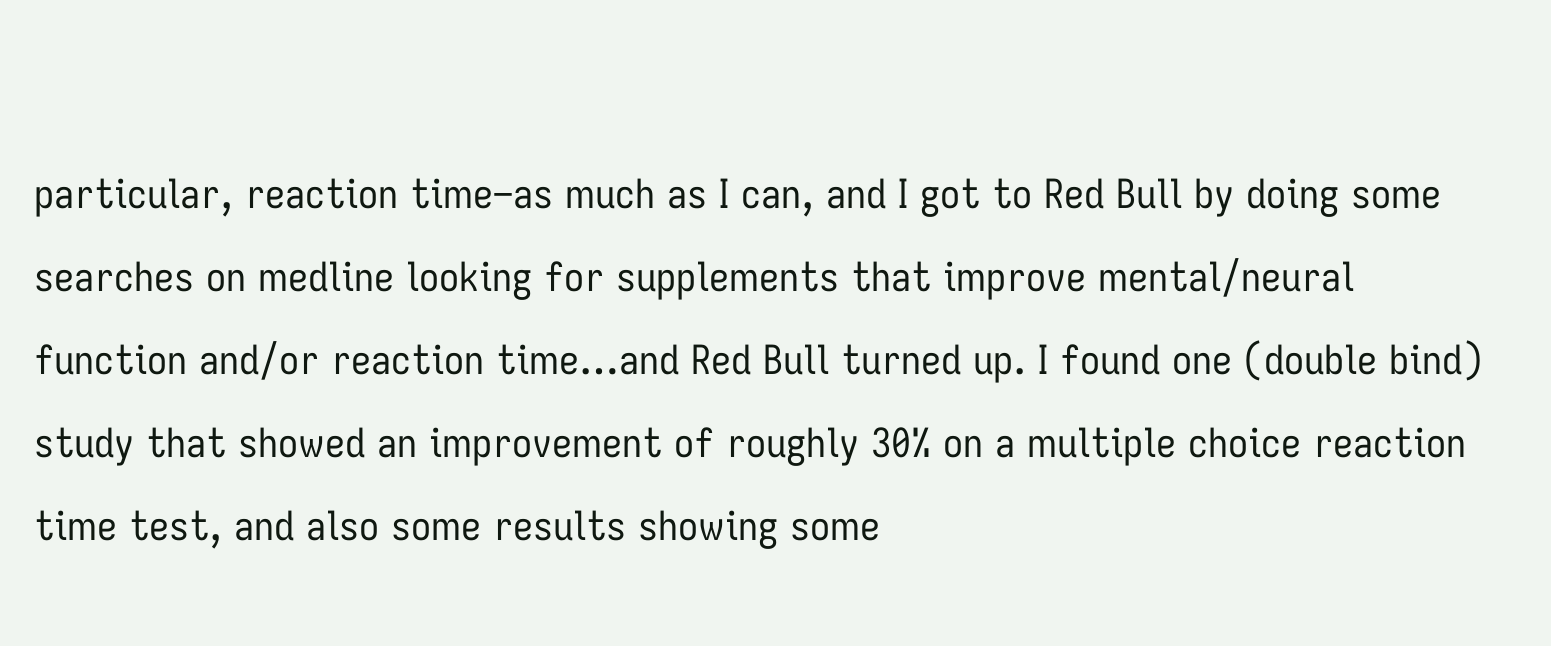particular, reaction time–as much as I can, and I got to Red Bull by doing some searches on medline looking for supplements that improve mental/neural function and/or reaction time…and Red Bull turned up. I found one (double bind) study that showed an improvement of roughly 30% on a multiple choice reaction time test, and also some results showing some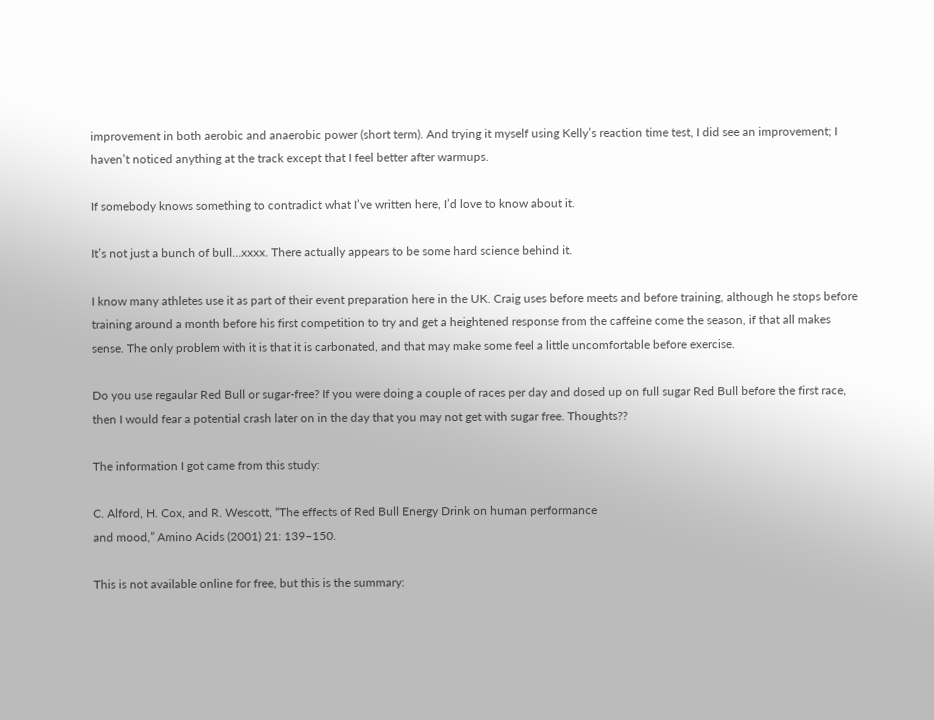improvement in both aerobic and anaerobic power (short term). And trying it myself using Kelly’s reaction time test, I did see an improvement; I haven’t noticed anything at the track except that I feel better after warmups.

If somebody knows something to contradict what I’ve written here, I’d love to know about it.

It’s not just a bunch of bull…xxxx. There actually appears to be some hard science behind it.

I know many athletes use it as part of their event preparation here in the UK. Craig uses before meets and before training, although he stops before training around a month before his first competition to try and get a heightened response from the caffeine come the season, if that all makes sense. The only problem with it is that it is carbonated, and that may make some feel a little uncomfortable before exercise.

Do you use regaular Red Bull or sugar-free? If you were doing a couple of races per day and dosed up on full sugar Red Bull before the first race, then I would fear a potential crash later on in the day that you may not get with sugar free. Thoughts??

The information I got came from this study:

C. Alford, H. Cox, and R. Wescott, “The effects of Red Bull Energy Drink on human performance
and mood,” Amino Acids (2001) 21: 139–150.

This is not available online for free, but this is the summary: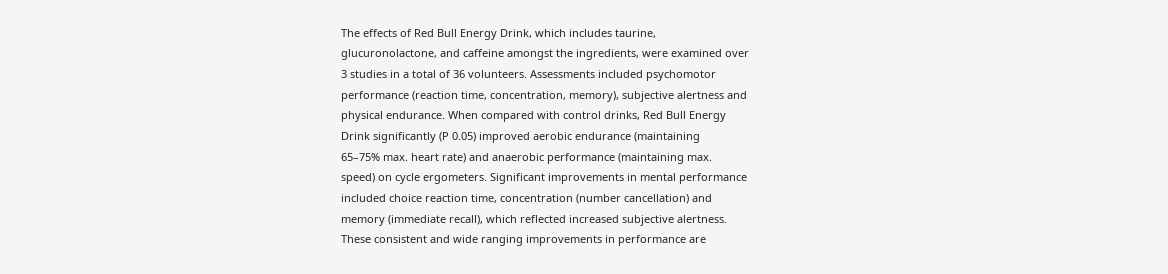The effects of Red Bull Energy Drink, which includes taurine,
glucuronolactone, and caffeine amongst the ingredients, were examined over
3 studies in a total of 36 volunteers. Assessments included psychomotor
performance (reaction time, concentration, memory), subjective alertness and
physical endurance. When compared with control drinks, Red Bull Energy
Drink significantly (P 0.05) improved aerobic endurance (maintaining
65–75% max. heart rate) and anaerobic performance (maintaining max.
speed) on cycle ergometers. Significant improvements in mental performance
included choice reaction time, concentration (number cancellation) and
memory (immediate recall), which reflected increased subjective alertness.
These consistent and wide ranging improvements in performance are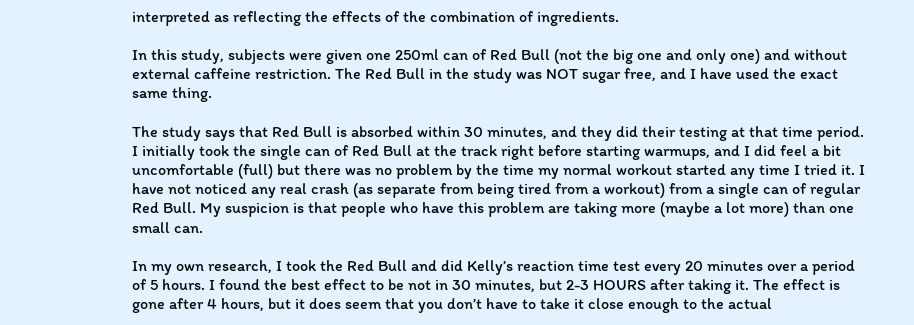interpreted as reflecting the effects of the combination of ingredients.

In this study, subjects were given one 250ml can of Red Bull (not the big one and only one) and without external caffeine restriction. The Red Bull in the study was NOT sugar free, and I have used the exact same thing.

The study says that Red Bull is absorbed within 30 minutes, and they did their testing at that time period. I initially took the single can of Red Bull at the track right before starting warmups, and I did feel a bit uncomfortable (full) but there was no problem by the time my normal workout started any time I tried it. I have not noticed any real crash (as separate from being tired from a workout) from a single can of regular Red Bull. My suspicion is that people who have this problem are taking more (maybe a lot more) than one small can.

In my own research, I took the Red Bull and did Kelly’s reaction time test every 20 minutes over a period of 5 hours. I found the best effect to be not in 30 minutes, but 2-3 HOURS after taking it. The effect is gone after 4 hours, but it does seem that you don’t have to take it close enough to the actual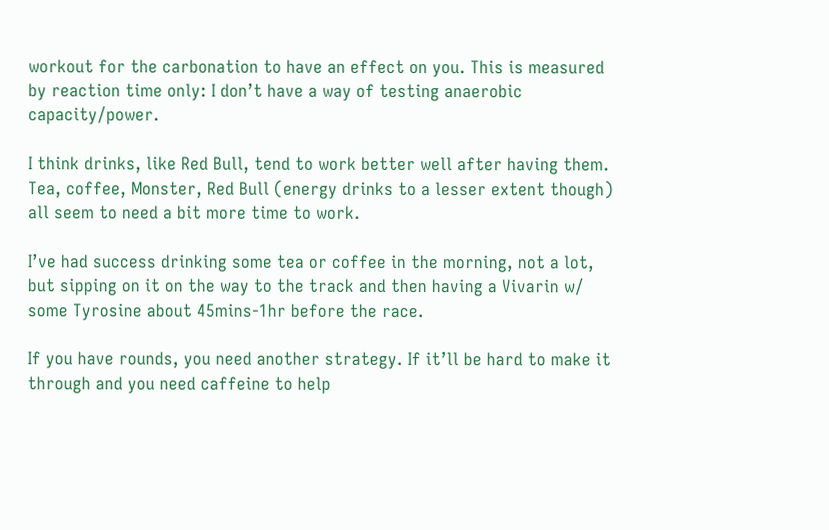workout for the carbonation to have an effect on you. This is measured by reaction time only: I don’t have a way of testing anaerobic capacity/power.

I think drinks, like Red Bull, tend to work better well after having them. Tea, coffee, Monster, Red Bull (energy drinks to a lesser extent though) all seem to need a bit more time to work.

I’ve had success drinking some tea or coffee in the morning, not a lot, but sipping on it on the way to the track and then having a Vivarin w/ some Tyrosine about 45mins-1hr before the race.

If you have rounds, you need another strategy. If it’ll be hard to make it through and you need caffeine to help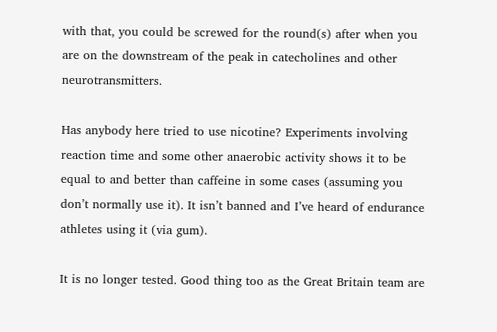with that, you could be screwed for the round(s) after when you are on the downstream of the peak in catecholines and other neurotransmitters.

Has anybody here tried to use nicotine? Experiments involving reaction time and some other anaerobic activity shows it to be equal to and better than caffeine in some cases (assuming you don’t normally use it). It isn’t banned and I’ve heard of endurance athletes using it (via gum).

It is no longer tested. Good thing too as the Great Britain team are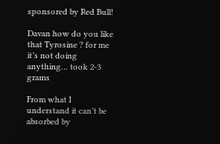sponsored by Red Bull!

Davan how do you like that Tyrosine ? for me it’s not doing anything… took 2-3 grams

From what I understand it can’t be absorbed by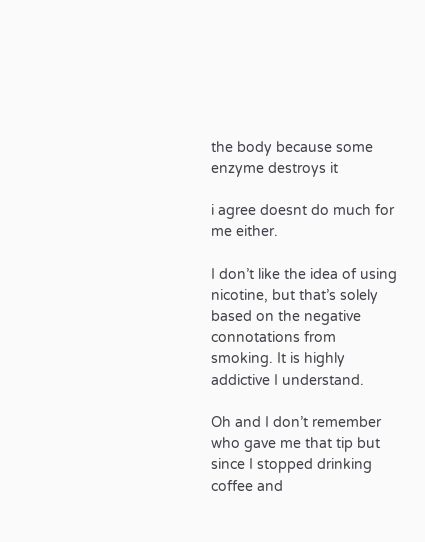the body because some enzyme destroys it

i agree doesnt do much for me either.

I don’t like the idea of using nicotine, but that’s solely based on the negative connotations from smoking. It is highly addictive I understand.

Oh and I don’t remember who gave me that tip but since I stopped drinking coffee and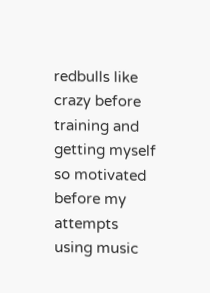redbulls like crazy before training and getting myself so motivated before my attempts using music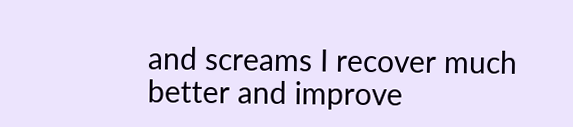and screams I recover much better and improve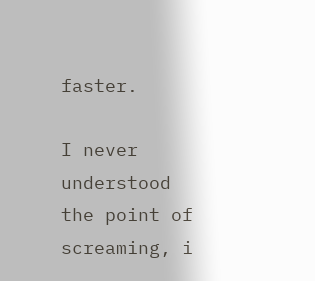faster.

I never understood the point of screaming, i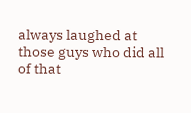always laughed at those guys who did all of that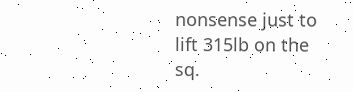nonsense just to lift 315lb on the sq.